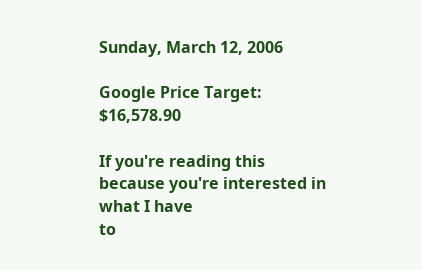Sunday, March 12, 2006

Google Price Target: $16,578.90

If you're reading this because you're interested in what I have
to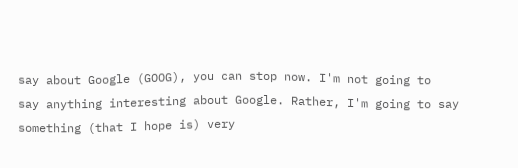say about Google (GOOG), you can stop now. I'm not going to
say anything interesting about Google. Rather, I'm going to say
something (that I hope is) very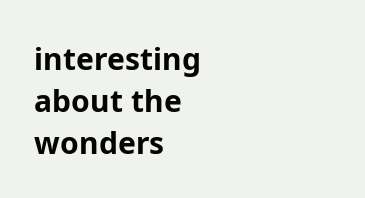interesting about the wonders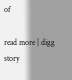of

read more | digg story